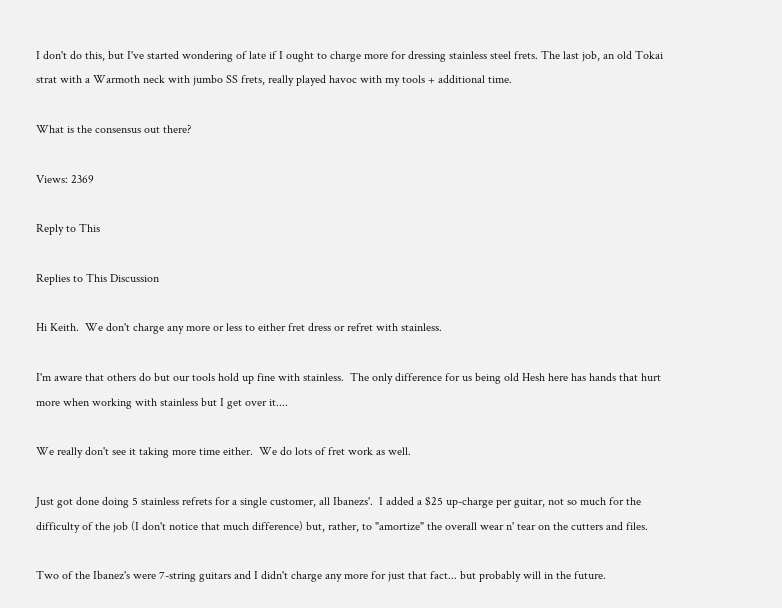I don't do this, but I've started wondering of late if I ought to charge more for dressing stainless steel frets. The last job, an old Tokai strat with a Warmoth neck with jumbo SS frets, really played havoc with my tools + additional time.

What is the consensus out there?

Views: 2369

Reply to This

Replies to This Discussion

Hi Keith.  We don't charge any more or less to either fret dress or refret with stainless.

I'm aware that others do but our tools hold up fine with stainless.  The only difference for us being old Hesh here has hands that hurt more when working with stainless but I get over it....

We really don't see it taking more time either.  We do lots of fret work as well.

Just got done doing 5 stainless refrets for a single customer, all Ibanezs'.  I added a $25 up-charge per guitar, not so much for the difficulty of the job (I don't notice that much difference) but, rather, to "amortize" the overall wear n' tear on the cutters and files.

Two of the Ibanez's were 7-string guitars and I didn't charge any more for just that fact... but probably will in the future.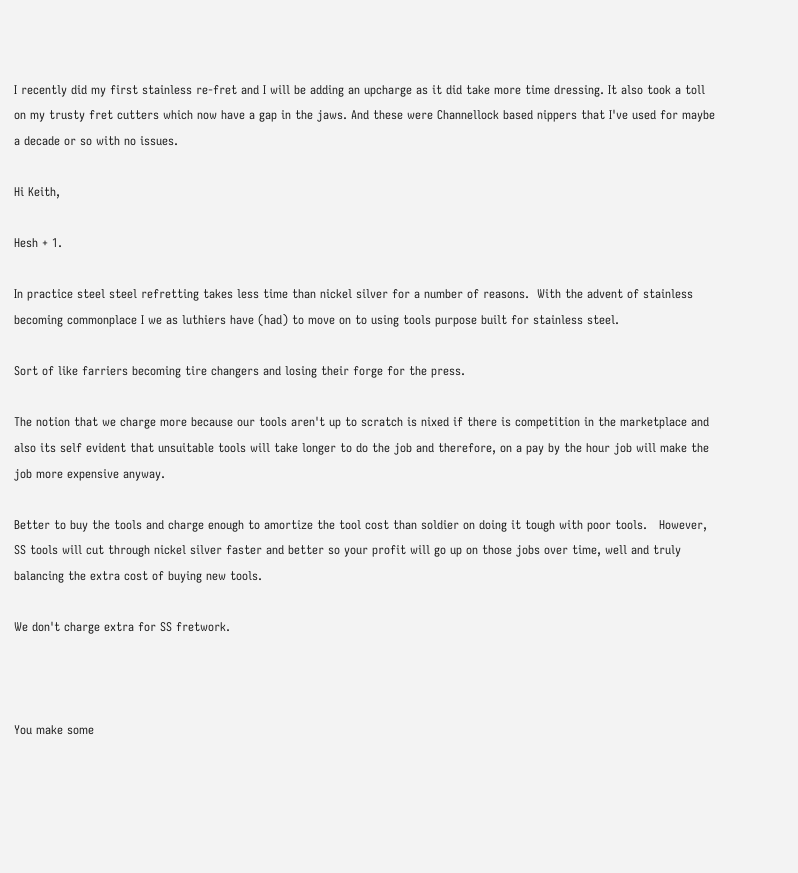I recently did my first stainless re-fret and I will be adding an upcharge as it did take more time dressing. It also took a toll on my trusty fret cutters which now have a gap in the jaws. And these were Channellock based nippers that I've used for maybe a decade or so with no issues.

Hi Keith,

Hesh + 1.

In practice steel steel refretting takes less time than nickel silver for a number of reasons.  With the advent of stainless becoming commonplace I we as luthiers have (had) to move on to using tools purpose built for stainless steel.

Sort of like farriers becoming tire changers and losing their forge for the press.

The notion that we charge more because our tools aren't up to scratch is nixed if there is competition in the marketplace and also its self evident that unsuitable tools will take longer to do the job and therefore, on a pay by the hour job will make the job more expensive anyway.

Better to buy the tools and charge enough to amortize the tool cost than soldier on doing it tough with poor tools.   However, SS tools will cut through nickel silver faster and better so your profit will go up on those jobs over time, well and truly balancing the extra cost of buying new tools.

We don't charge extra for SS fretwork.



You make some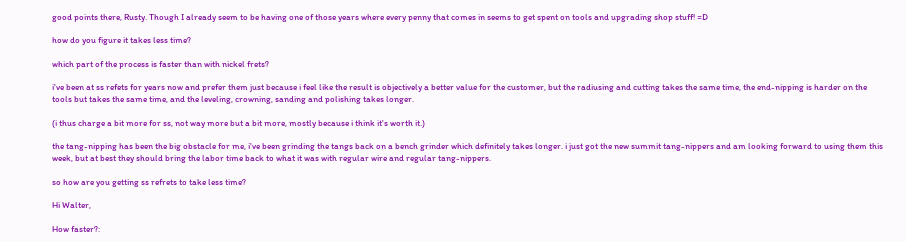good points there, Rusty. Though I already seem to be having one of those years where every penny that comes in seems to get spent on tools and upgrading shop stuff! =D

how do you figure it takes less time?

which part of the process is faster than with nickel frets?

i've been at ss refets for years now and prefer them just because i feel like the result is objectively a better value for the customer, but the radiusing and cutting takes the same time, the end-nipping is harder on the tools but takes the same time, and the leveling, crowning, sanding and polishing takes longer.

(i thus charge a bit more for ss, not way more but a bit more, mostly because i think it's worth it.)

the tang-nipping has been the big obstacle for me, i've been grinding the tangs back on a bench grinder which definitely takes longer. i just got the new summit tang-nippers and am looking forward to using them this week, but at best they should bring the labor time back to what it was with regular wire and regular tang-nippers.

so how are you getting ss refrets to take less time?

Hi Walter,

How faster?: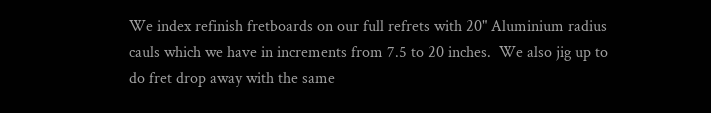We index refinish fretboards on our full refrets with 20" Aluminium radius cauls which we have in increments from 7.5 to 20 inches.  We also jig up to do fret drop away with the same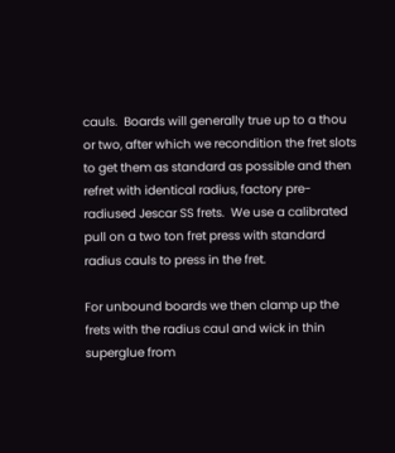cauls.  Boards will generally true up to a thou or two, after which we recondition the fret slots to get them as standard as possible and then refret with identical radius, factory pre-radiused Jescar SS frets.  We use a calibrated pull on a two ton fret press with standard radius cauls to press in the fret.

For unbound boards we then clamp up the frets with the radius caul and wick in thin superglue from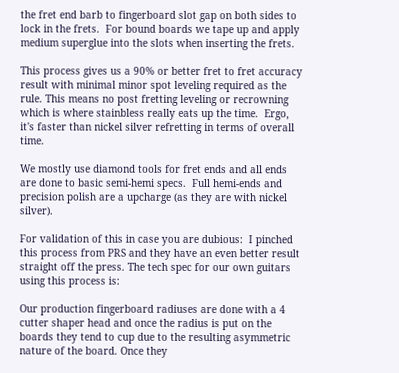the fret end barb to fingerboard slot gap on both sides to lock in the frets.  For bound boards we tape up and apply medium superglue into the slots when inserting the frets.

This process gives us a 90% or better fret to fret accuracy result with minimal minor spot leveling required as the rule. This means no post fretting leveling or recrowning which is where stainbless really eats up the time.  Ergo, it's faster than nickel silver refretting in terms of overall time.

We mostly use diamond tools for fret ends and all ends are done to basic semi-hemi specs.  Full hemi-ends and precision polish are a upcharge (as they are with nickel silver).

For validation of this in case you are dubious:  I pinched this process from PRS and they have an even better result straight off the press. The tech spec for our own guitars using this process is:

Our production fingerboard radiuses are done with a 4 cutter shaper head and once the radius is put on the boards they tend to cup due to the resulting asymmetric nature of the board. Once they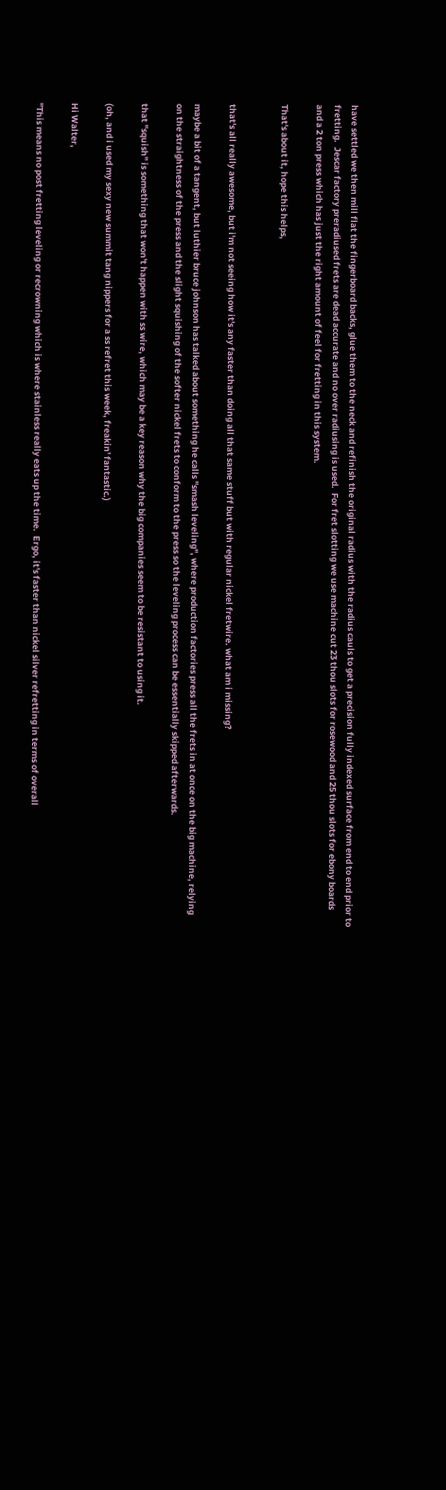have settled we then mill flat the fingerboard backs, glue them to the neck and refinish the original radius with the radius cauls to get a precision fully indexed surface from end to end prior to fretting.  Jescar factory preradiused frets are dead accurate and no over radiusing is used.  For fret slotting we use machine cut 23 thou slots for rosewood and 25 thou slots for ebony boards and a 2 ton press which has just the right amount of feel for fretting in this system.

That's about it, hope this helps,


that's all really awesome, but i'm not seeing how it's any faster than doing all that same stuff but with regular nickel fretwire. what am i missing?

maybe a bit of a tangent, but luthier bruce johnson has talked about something he calls "smash leveling", where production factories press all the frets in at once on the big machine, relying on the straightness of the press and the slight squishing of the softer nickel frets to conform to the press so the leveling process can be essentially skipped afterwards.

that "squish" is something that won't happen with ss wire, which may be a key reason why the big companies seem to be resistant to using it.

(oh, and i used my sexy new summit tang nippers for a ss refret this week, freakin' fantastic.)

Hi Walter,

"This means no post fretting leveling or recrowning which is where stainless really eats up the time.  Ergo, it's faster than nickel silver refretting in terms of overall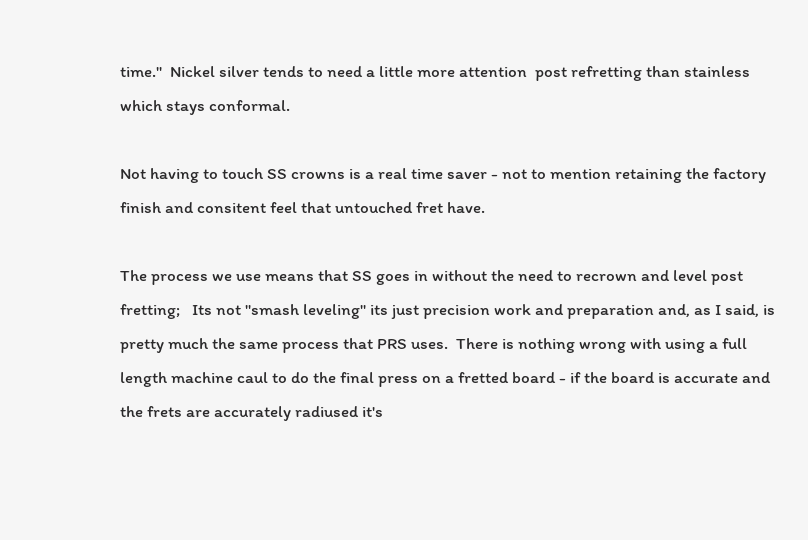time."  Nickel silver tends to need a little more attention  post refretting than stainless which stays conformal.

Not having to touch SS crowns is a real time saver - not to mention retaining the factory finish and consitent feel that untouched fret have.

The process we use means that SS goes in without the need to recrown and level post fretting;   Its not "smash leveling" its just precision work and preparation and, as I said, is pretty much the same process that PRS uses.  There is nothing wrong with using a full length machine caul to do the final press on a fretted board - if the board is accurate and the frets are accurately radiused it's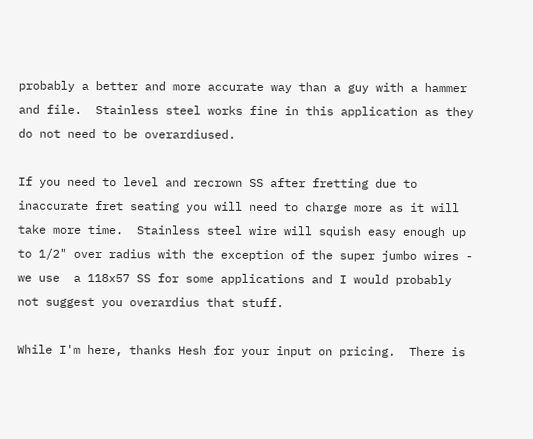probably a better and more accurate way than a guy with a hammer and file.  Stainless steel works fine in this application as they do not need to be overardiused.

If you need to level and recrown SS after fretting due to inaccurate fret seating you will need to charge more as it will take more time.  Stainless steel wire will squish easy enough up to 1/2" over radius with the exception of the super jumbo wires - we use  a 118x57 SS for some applications and I would probably not suggest you overardius that stuff.

While I'm here, thanks Hesh for your input on pricing.  There is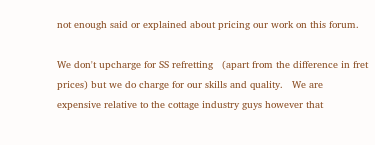not enough said or explained about pricing our work on this forum.

We don't upcharge for SS refretting   (apart from the difference in fret prices) but we do charge for our skills and quality.   We are expensive relative to the cottage industry guys however that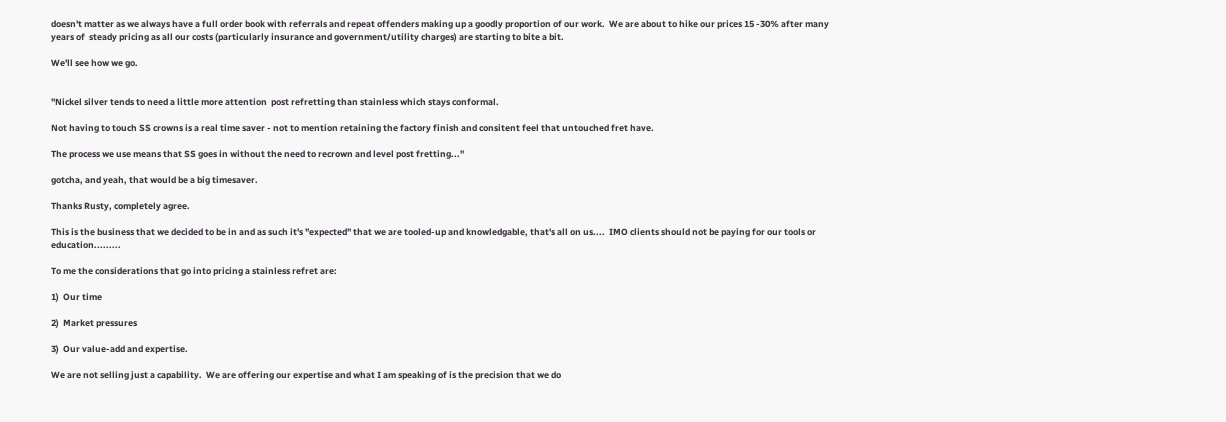doesn't matter as we always have a full order book with referrals and repeat offenders making up a goodly proportion of our work.  We are about to hike our prices 15 -30% after many years of  steady pricing as all our costs (particularly insurance and government/utility charges) are starting to bite a bit.

We'll see how we go.


"Nickel silver tends to need a little more attention  post refretting than stainless which stays conformal.

Not having to touch SS crowns is a real time saver - not to mention retaining the factory finish and consitent feel that untouched fret have.

The process we use means that SS goes in without the need to recrown and level post fretting..."

gotcha, and yeah, that would be a big timesaver.

Thanks Rusty, completely agree.

This is the business that we decided to be in and as such it's "expected" that we are tooled-up and knowledgable, that's all on us....  IMO clients should not be paying for our tools or education.........

To me the considerations that go into pricing a stainless refret are:

1)  Our time

2)  Market pressures

3)  Our value-add and expertise.

We are not selling just a capability.  We are offering our expertise and what I am speaking of is the precision that we do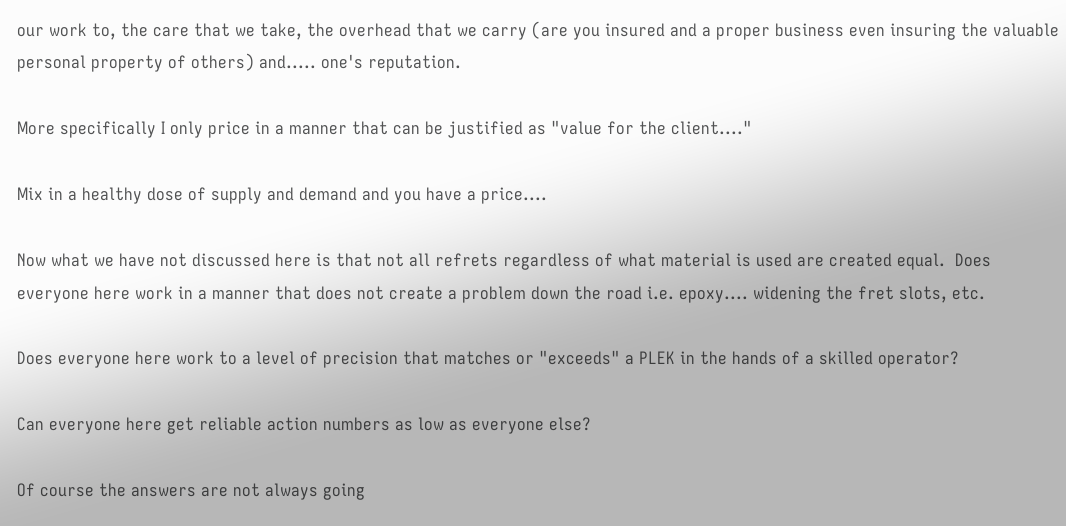our work to, the care that we take, the overhead that we carry (are you insured and a proper business even insuring the valuable personal property of others) and..... one's reputation.

More specifically I only price in a manner that can be justified as "value for the client...."

Mix in a healthy dose of supply and demand and you have a price....

Now what we have not discussed here is that not all refrets regardless of what material is used are created equal.  Does everyone here work in a manner that does not create a problem down the road i.e. epoxy.... widening the fret slots, etc.

Does everyone here work to a level of precision that matches or "exceeds" a PLEK in the hands of a skilled operator?

Can everyone here get reliable action numbers as low as everyone else?

Of course the answers are not always going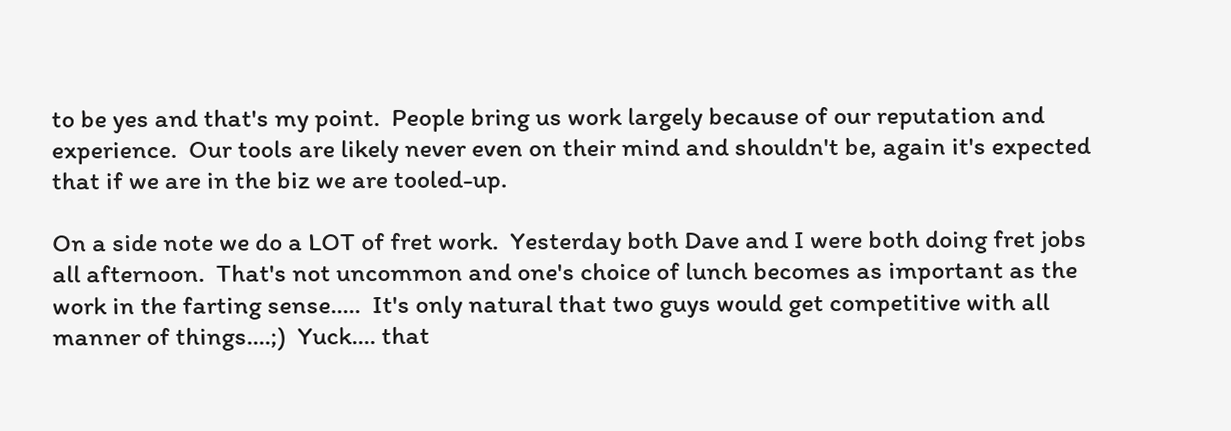to be yes and that's my point.  People bring us work largely because of our reputation and experience.  Our tools are likely never even on their mind and shouldn't be, again it's expected that if we are in the biz we are tooled-up.

On a side note we do a LOT of fret work.  Yesterday both Dave and I were both doing fret jobs all afternoon.  That's not uncommon and one's choice of lunch becomes as important as the work in the farting sense.....  It's only natural that two guys would get competitive with all manner of things....;)  Yuck.... that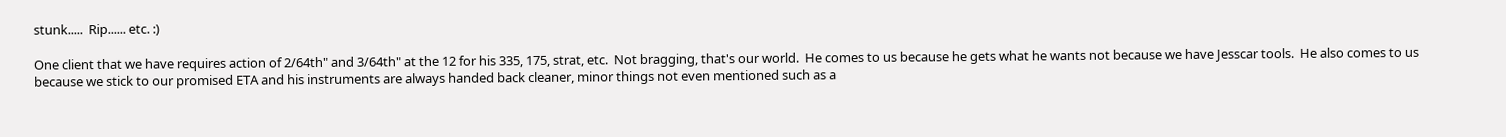stunk.....  Rip...... etc. :)

One client that we have requires action of 2/64th" and 3/64th" at the 12 for his 335, 175, strat, etc.  Not bragging, that's our world.  He comes to us because he gets what he wants not because we have Jesscar tools.  He also comes to us because we stick to our promised ETA and his instruments are always handed back cleaner, minor things not even mentioned such as a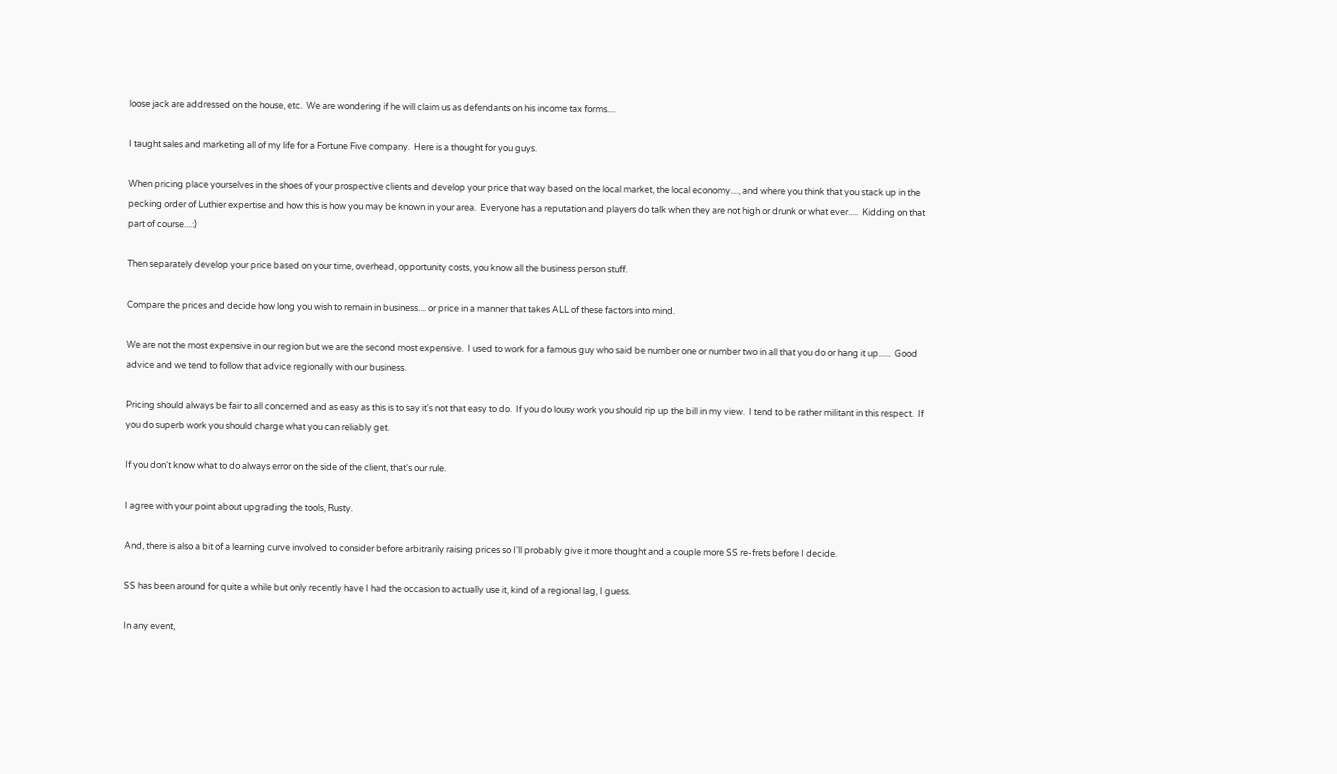loose jack are addressed on the house, etc.  We are wondering if he will claim us as defendants on his income tax forms....

I taught sales and marketing all of my life for a Fortune Five company.  Here is a thought for you guys.

When pricing place yourselves in the shoes of your prospective clients and develop your price that way based on the local market, the local economy...., and where you think that you stack up in the pecking order of Luthier expertise and how this is how you may be known in your area.  Everyone has a reputation and players do talk when they are not high or drunk or what ever.....  Kidding on that part of course....:)

Then separately develop your price based on your time, overhead, opportunity costs, you know all the business person stuff.

Compare the prices and decide how long you wish to remain in business.... or price in a manner that takes ALL of these factors into mind.

We are not the most expensive in our region but we are the second most expensive.  I used to work for a famous guy who said be number one or number two in all that you do or hang it up......  Good advice and we tend to follow that advice regionally with our business.

Pricing should always be fair to all concerned and as easy as this is to say it's not that easy to do.  If you do lousy work you should rip up the bill in my view.  I tend to be rather militant in this respect.  If you do superb work you should charge what you can reliably get.

If you don't know what to do always error on the side of the client, that's our rule.

I agree with your point about upgrading the tools, Rusty.

And, there is also a bit of a learning curve involved to consider before arbitrarily raising prices so I'll probably give it more thought and a couple more SS re-frets before I decide.

SS has been around for quite a while but only recently have I had the occasion to actually use it, kind of a regional lag, I guess.

In any event,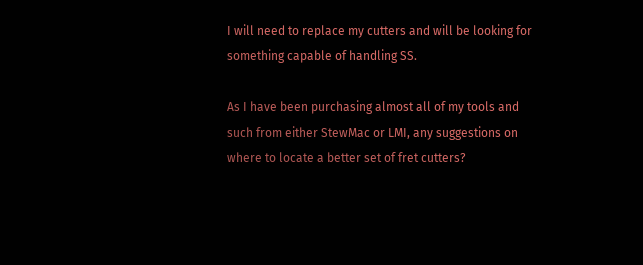I will need to replace my cutters and will be looking for something capable of handling SS.

As I have been purchasing almost all of my tools and such from either StewMac or LMI, any suggestions on where to locate a better set of fret cutters?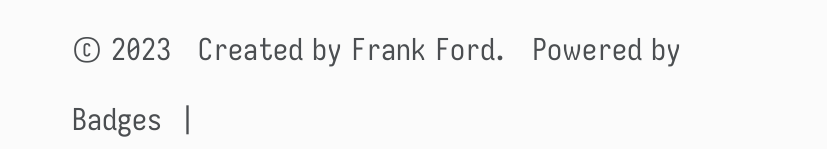© 2023   Created by Frank Ford.   Powered by

Badges  |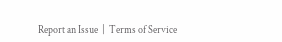Report an Issue  |  Terms of Service